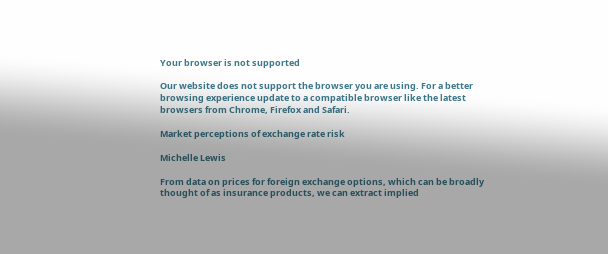Your browser is not supported

Our website does not support the browser you are using. For a better browsing experience update to a compatible browser like the latest browsers from Chrome, Firefox and Safari.

Market perceptions of exchange rate risk

Michelle Lewis

From data on prices for foreign exchange options, which can be broadly thought of as insurance products, we can extract implied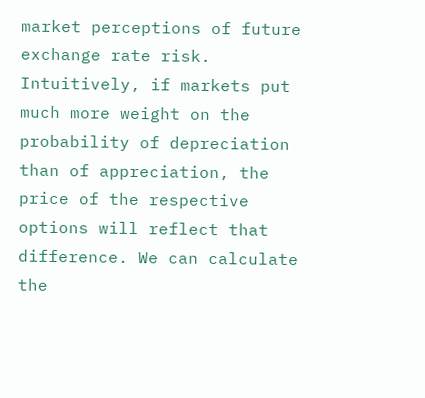market perceptions of future exchange rate risk. Intuitively, if markets put much more weight on the probability of depreciation than of appreciation, the price of the respective options will reflect that difference. We can calculate the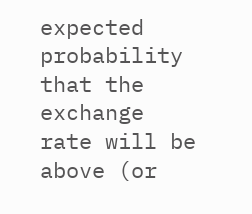expected probability that the exchange rate will be above (or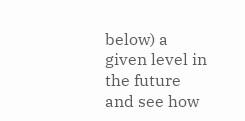below) a given level in the future and see how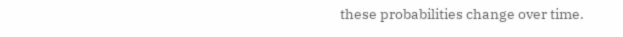these probabilities change over time.